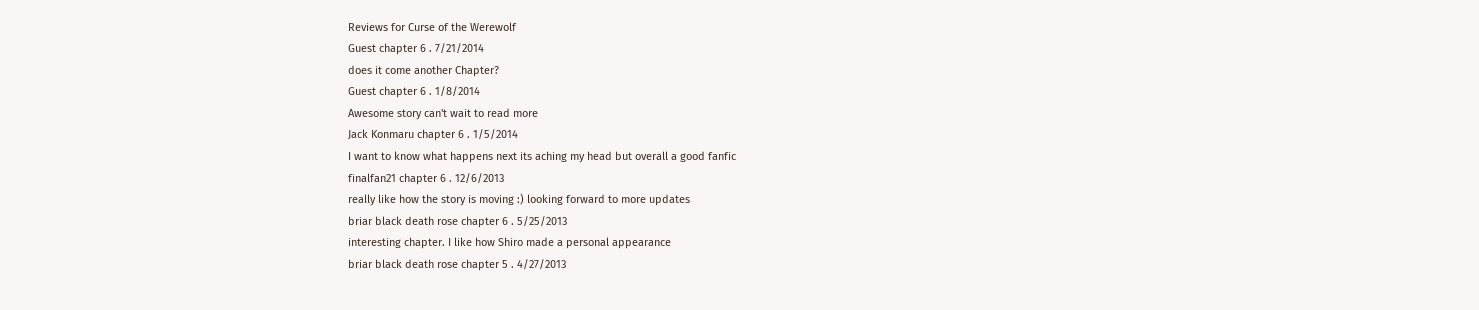Reviews for Curse of the Werewolf
Guest chapter 6 . 7/21/2014
does it come another Chapter?
Guest chapter 6 . 1/8/2014
Awesome story can't wait to read more
Jack Konmaru chapter 6 . 1/5/2014
I want to know what happens next its aching my head but overall a good fanfic
finalfan21 chapter 6 . 12/6/2013
really like how the story is moving :) looking forward to more updates
briar black death rose chapter 6 . 5/25/2013
interesting chapter. I like how Shiro made a personal appearance
briar black death rose chapter 5 . 4/27/2013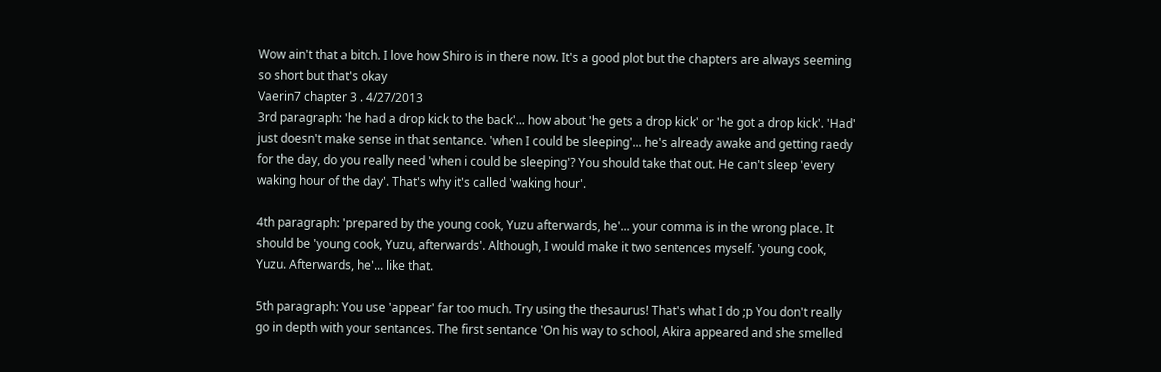Wow ain't that a bitch. I love how Shiro is in there now. It's a good plot but the chapters are always seeming so short but that's okay
Vaerin7 chapter 3 . 4/27/2013
3rd paragraph: 'he had a drop kick to the back'... how about 'he gets a drop kick' or 'he got a drop kick'. 'Had' just doesn't make sense in that sentance. 'when I could be sleeping'... he's already awake and getting raedy for the day, do you really need 'when i could be sleeping'? You should take that out. He can't sleep 'every waking hour of the day'. That's why it's called 'waking hour'.

4th paragraph: 'prepared by the young cook, Yuzu afterwards, he'... your comma is in the wrong place. It should be 'young cook, Yuzu, afterwards'. Although, I would make it two sentences myself. 'young cook, Yuzu. Afterwards, he'... like that.

5th paragraph: You use 'appear' far too much. Try using the thesaurus! That's what I do ;p You don't really go in depth with your sentances. The first sentance 'On his way to school, Akira appeared and she smelled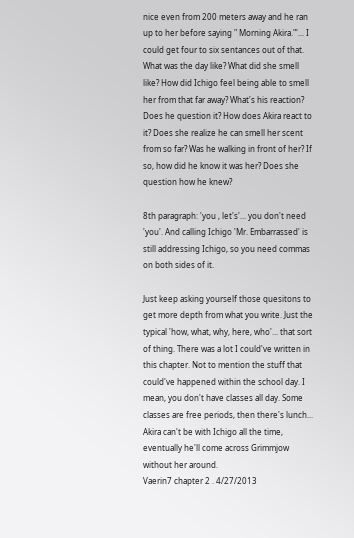nice even from 200 meters away and he ran up to her before saying " Morning Akira."'... I could get four to six sentances out of that. What was the day like? What did she smell like? How did Ichigo feel being able to smell her from that far away? What's his reaction? Does he question it? How does Akira react to it? Does she realize he can smell her scent from so far? Was he walking in front of her? If so, how did he know it was her? Does she question how he knew?

8th paragraph: 'you , let's'... you don't need 'you'. And calling Ichigo 'Mr. Embarrassed' is still addressing Ichigo, so you need commas on both sides of it.

Just keep asking yourself those quesitons to get more depth from what you write. Just the typical 'how, what, why, here, who'... that sort of thing. There was a lot I could've written in this chapter. Not to mention the stuff that could've happened within the school day. I mean, you don't have classes all day. Some classes are free periods, then there's lunch... Akira can't be with Ichigo all the time, eventually he'll come across Grimmjow without her around.
Vaerin7 chapter 2 . 4/27/2013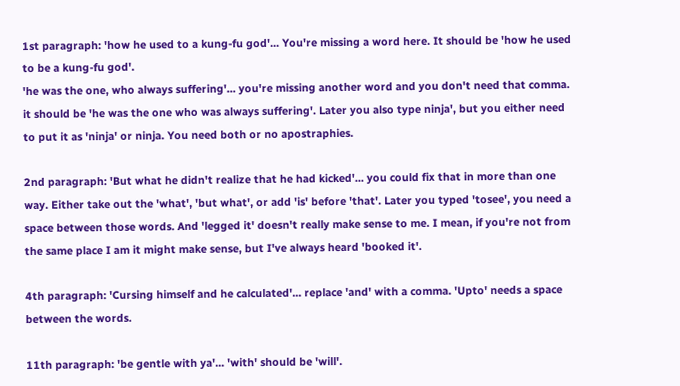1st paragraph: 'how he used to a kung-fu god'... You're missing a word here. It should be 'how he used to be a kung-fu god'.
'he was the one, who always suffering'... you're missing another word and you don't need that comma. it should be 'he was the one who was always suffering'. Later you also type ninja', but you either need to put it as 'ninja' or ninja. You need both or no apostraphies.

2nd paragraph: 'But what he didn't realize that he had kicked'... you could fix that in more than one way. Either take out the 'what', 'but what', or add 'is' before 'that'. Later you typed 'tosee', you need a space between those words. And 'legged it' doesn't really make sense to me. I mean, if you're not from the same place I am it might make sense, but I've always heard 'booked it'.

4th paragraph: 'Cursing himself and he calculated'... replace 'and' with a comma. 'Upto' needs a space between the words.

11th paragraph: 'be gentle with ya'... 'with' should be 'will'.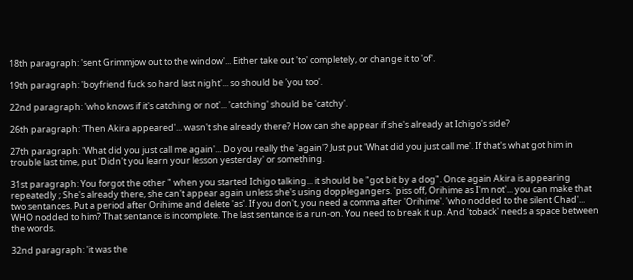18th paragraph: 'sent Grimmjow out to the window'... Either take out 'to' completely, or change it to 'of'.

19th paragraph: 'boyfriend fuck so hard last night'... so should be 'you too'.

22nd paragraph: 'who knows if it's catching or not'... 'catching' should be 'catchy'.

26th paragraph: 'Then Akira appeared'... wasn't she already there? How can she appear if she's already at Ichigo's side?

27th paragraph: 'What did you just call me again'... Do you really the 'again'? Just put 'What did you just call me'. If that's what got him in trouble last time, put 'Didn't you learn your lesson yesterday' or something.

31st paragraph: You forgot the other " when you started Ichigo talking... it should be "got bit by a dog". Once again Akira is appearing repeatedly ; She's already there, she can't appear again unless she's using dopplegangers. 'piss off, Orihime as I'm not'... you can make that two sentances. Put a period after Orihime and delete 'as'. If you don't, you need a comma after 'Orihime'. 'who nodded to the silent Chad'... WHO nodded to him? That sentance is incomplete. The last sentance is a run-on. You need to break it up. And 'toback' needs a space between the words.

32nd paragraph: 'it was the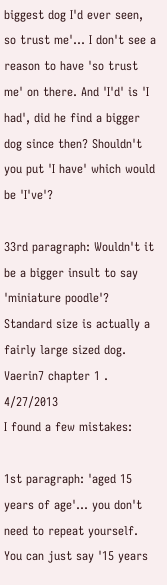biggest dog I'd ever seen, so trust me'... I don't see a reason to have 'so trust me' on there. And 'I'd' is 'I had', did he find a bigger dog since then? Shouldn't you put 'I have' which would be 'I've'?

33rd paragraph: Wouldn't it be a bigger insult to say 'miniature poodle'? Standard size is actually a fairly large sized dog.
Vaerin7 chapter 1 . 4/27/2013
I found a few mistakes:

1st paragraph: 'aged 15 years of age'... you don't need to repeat yourself. You can just say '15 years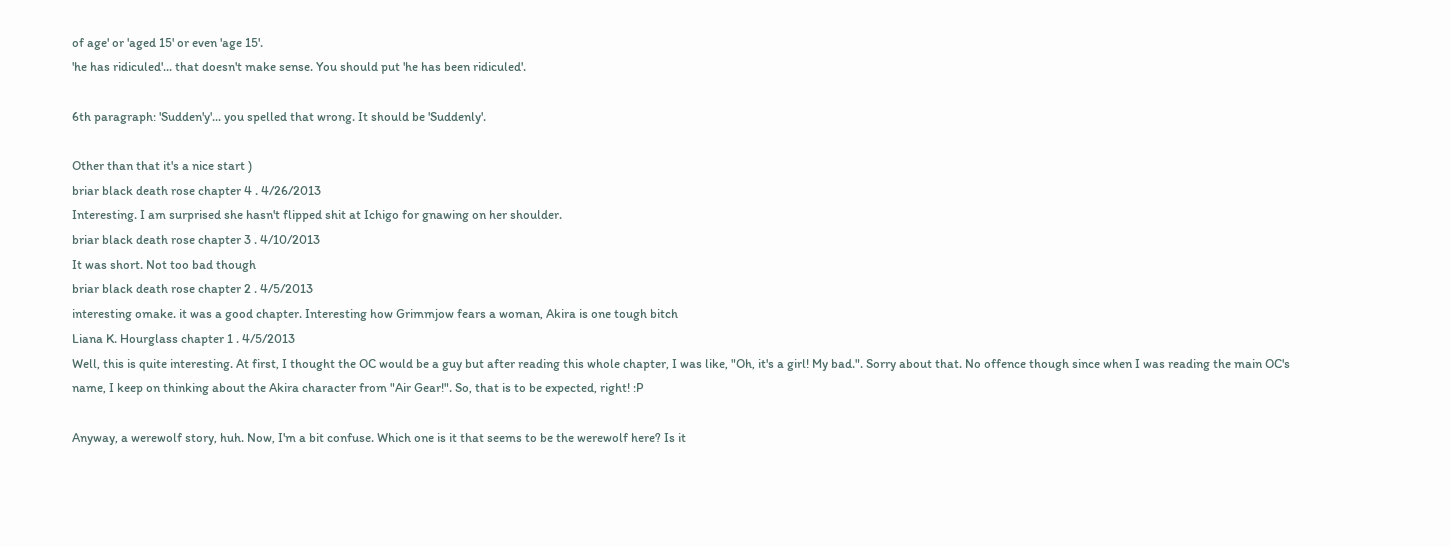of age' or 'aged 15' or even 'age 15'.
'he has ridiculed'... that doesn't make sense. You should put 'he has been ridiculed'.

6th paragraph: 'Sudden'y'... you spelled that wrong. It should be 'Suddenly'.

Other than that it's a nice start )
briar black death rose chapter 4 . 4/26/2013
Interesting. I am surprised she hasn't flipped shit at Ichigo for gnawing on her shoulder.
briar black death rose chapter 3 . 4/10/2013
It was short. Not too bad though
briar black death rose chapter 2 . 4/5/2013
interesting omake. it was a good chapter. Interesting how Grimmjow fears a woman, Akira is one tough bitch
Liana K. Hourglass chapter 1 . 4/5/2013
Well, this is quite interesting. At first, I thought the OC would be a guy but after reading this whole chapter, I was like, "Oh, it's a girl! My bad.". Sorry about that. No offence though since when I was reading the main OC's name, I keep on thinking about the Akira character from "Air Gear!". So, that is to be expected, right! :P

Anyway, a werewolf story, huh. Now, I'm a bit confuse. Which one is it that seems to be the werewolf here? Is it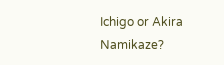Ichigo or Akira Namikaze?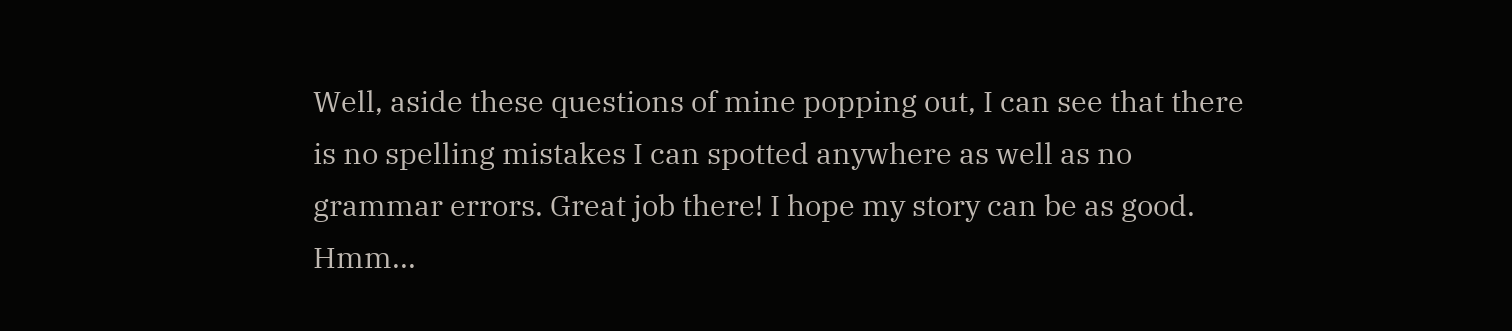Well, aside these questions of mine popping out, I can see that there is no spelling mistakes I can spotted anywhere as well as no grammar errors. Great job there! I hope my story can be as good. Hmm...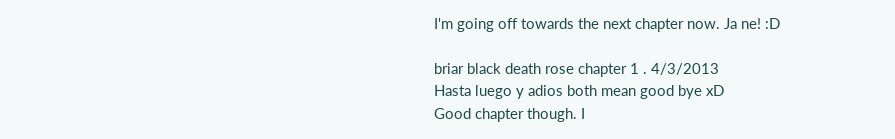I'm going off towards the next chapter now. Ja ne! :D

briar black death rose chapter 1 . 4/3/2013
Hasta luego y adios both mean good bye xD
Good chapter though. I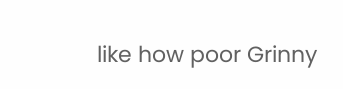like how poor Grinny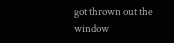got thrown out the window